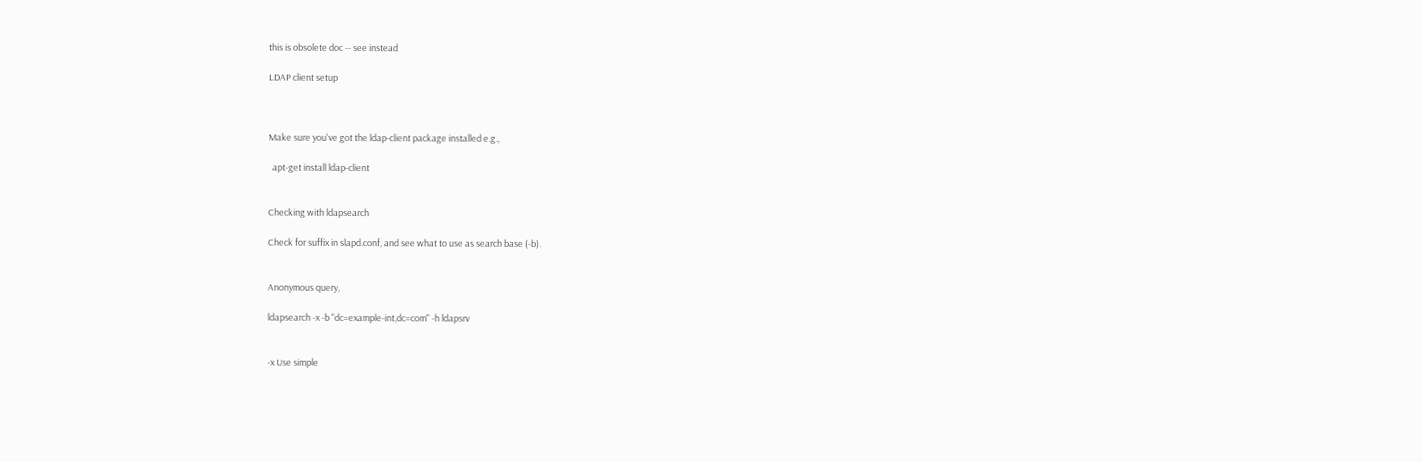this is obsolete doc -- see instead

LDAP client setup



Make sure you've got the ldap-client package installed e.g.,

  apt-get install ldap-client


Checking with ldapsearch

Check for suffix in slapd.conf, and see what to use as search base (-b).


Anonymous query,

ldapsearch -x -b "dc=example-int,dc=com" -h ldapsrv


-x Use simple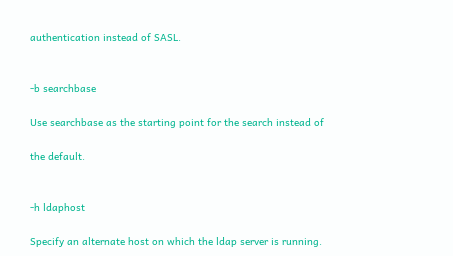authentication instead of SASL.


-b searchbase

Use searchbase as the starting point for the search instead of

the default.


-h ldaphost

Specify an alternate host on which the ldap server is running.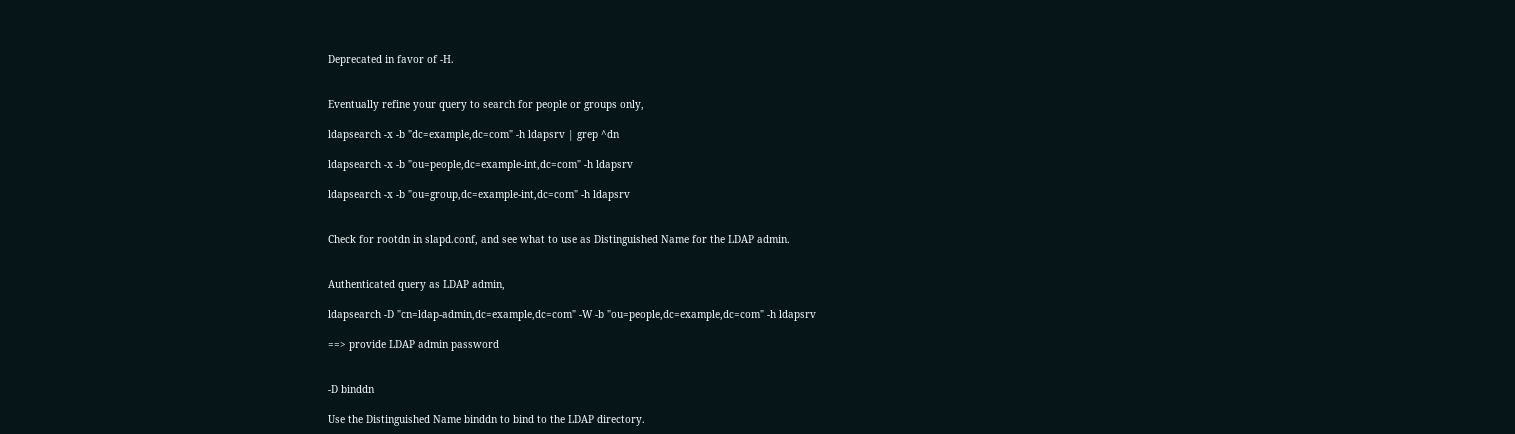Deprecated in favor of -H.


Eventually refine your query to search for people or groups only,

ldapsearch -x -b "dc=example,dc=com" -h ldapsrv | grep ^dn

ldapsearch -x -b "ou=people,dc=example-int,dc=com" -h ldapsrv

ldapsearch -x -b "ou=group,dc=example-int,dc=com" -h ldapsrv


Check for rootdn in slapd.conf, and see what to use as Distinguished Name for the LDAP admin.


Authenticated query as LDAP admin,

ldapsearch -D "cn=ldap-admin,dc=example,dc=com" -W -b "ou=people,dc=example,dc=com" -h ldapsrv

==> provide LDAP admin password


-D binddn

Use the Distinguished Name binddn to bind to the LDAP directory.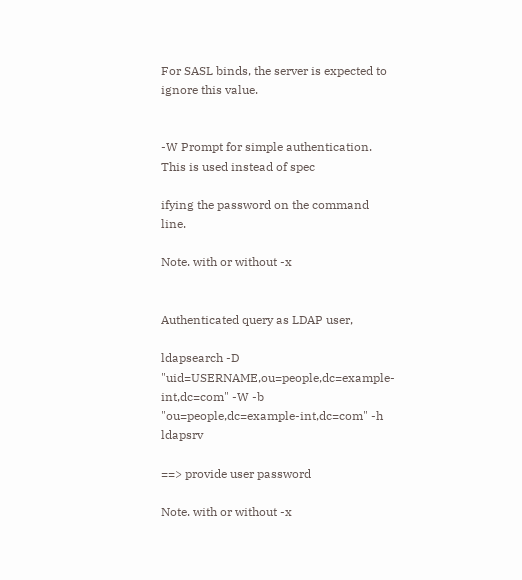For SASL binds, the server is expected to ignore this value.


-W Prompt for simple authentication. This is used instead of spec

ifying the password on the command line.

Note. with or without -x


Authenticated query as LDAP user,

ldapsearch -D "uid=USERNAME,ou=people,dc=example-int,dc=com" -W -b "ou=people,dc=example-int,dc=com" -h ldapsrv

==> provide user password

Note. with or without -x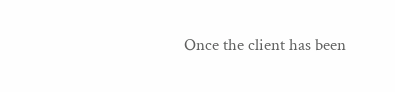Once the client has been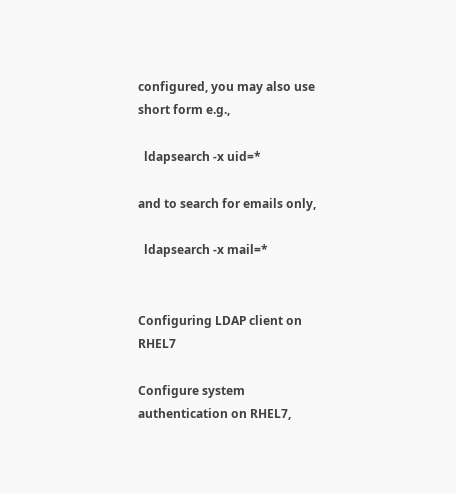configured, you may also use short form e.g.,

  ldapsearch -x uid=*

and to search for emails only,

  ldapsearch -x mail=*


Configuring LDAP client on RHEL7

Configure system authentication on RHEL7,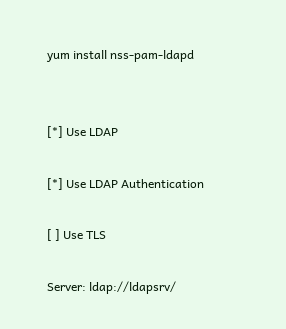yum install nss-pam-ldapd


[*] Use LDAP

[*] Use LDAP Authentication

[ ] Use TLS

Server: ldap://ldapsrv/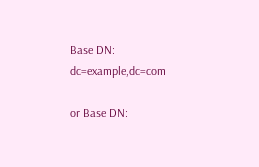Base DN: dc=example,dc=com

or Base DN: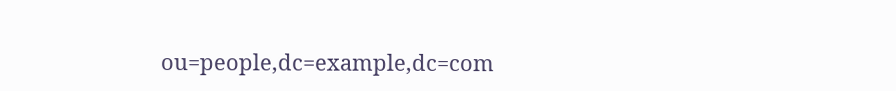ou=people,dc=example,dc=com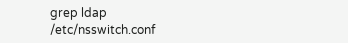grep ldap /etc/nsswitch.conf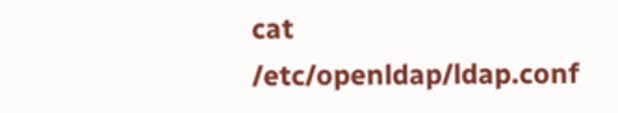cat /etc/openldap/ldap.conf